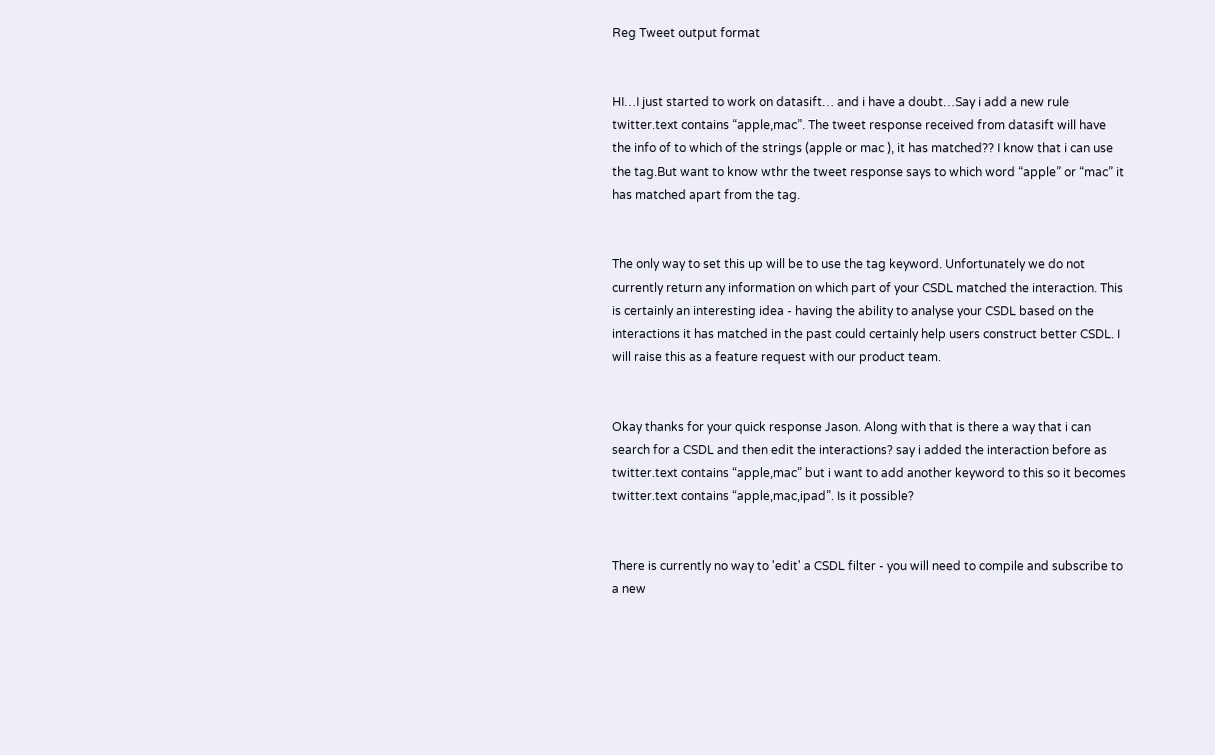Reg Tweet output format


HI…I just started to work on datasift… and i have a doubt…Say i add a new rule twitter.text contains “apple,mac”. The tweet response received from datasift will have the info of to which of the strings (apple or mac ), it has matched?? I know that i can use the tag.But want to know wthr the tweet response says to which word “apple” or “mac” it has matched apart from the tag.


The only way to set this up will be to use the tag keyword. Unfortunately we do not currently return any information on which part of your CSDL matched the interaction. This is certainly an interesting idea - having the ability to analyse your CSDL based on the interactions it has matched in the past could certainly help users construct better CSDL. I will raise this as a feature request with our product team.


Okay thanks for your quick response Jason. Along with that is there a way that i can search for a CSDL and then edit the interactions? say i added the interaction before as twitter.text contains “apple,mac” but i want to add another keyword to this so it becomes twitter.text contains “apple,mac,ipad”. Is it possible?


There is currently no way to 'edit' a CSDL filter - you will need to compile and subscribe to a new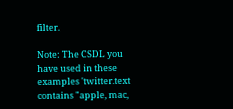filter.

Note: The CSDL you have used in these examples 'twitter.text contains "apple, mac,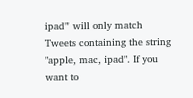ipad"' will only match Tweets containing the string "apple, mac, ipad". If you want to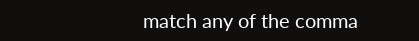match any of the comma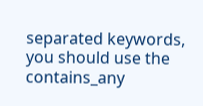separated keywords, you should use the contains_any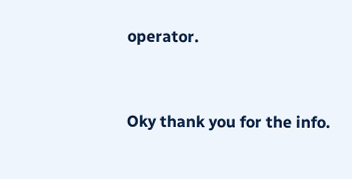operator.


Oky thank you for the info.